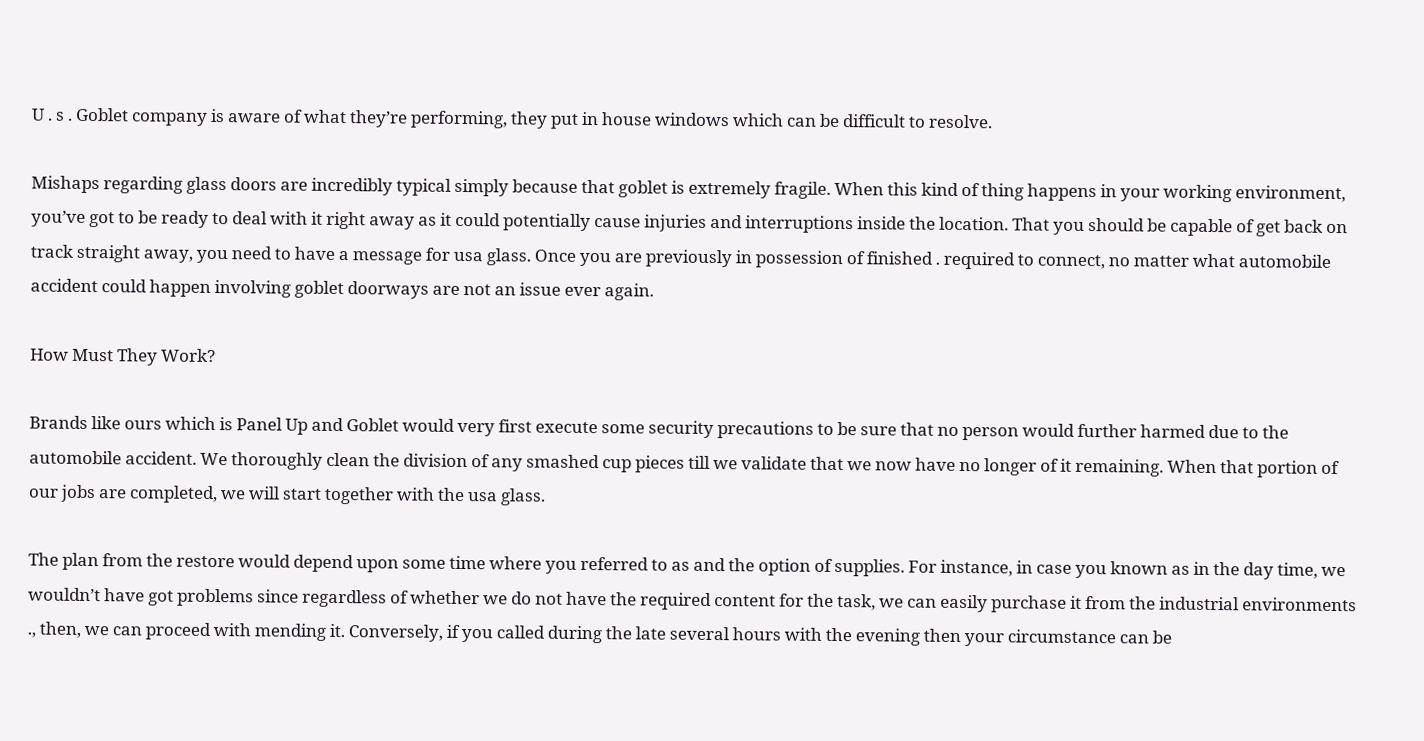U . s . Goblet company is aware of what they’re performing, they put in house windows which can be difficult to resolve.

Mishaps regarding glass doors are incredibly typical simply because that goblet is extremely fragile. When this kind of thing happens in your working environment, you’ve got to be ready to deal with it right away as it could potentially cause injuries and interruptions inside the location. That you should be capable of get back on track straight away, you need to have a message for usa glass. Once you are previously in possession of finished . required to connect, no matter what automobile accident could happen involving goblet doorways are not an issue ever again.

How Must They Work?

Brands like ours which is Panel Up and Goblet would very first execute some security precautions to be sure that no person would further harmed due to the automobile accident. We thoroughly clean the division of any smashed cup pieces till we validate that we now have no longer of it remaining. When that portion of our jobs are completed, we will start together with the usa glass.

The plan from the restore would depend upon some time where you referred to as and the option of supplies. For instance, in case you known as in the day time, we wouldn’t have got problems since regardless of whether we do not have the required content for the task, we can easily purchase it from the industrial environments ., then, we can proceed with mending it. Conversely, if you called during the late several hours with the evening then your circumstance can be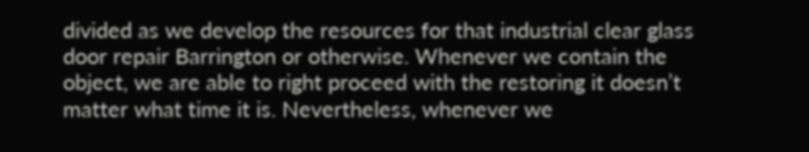divided as we develop the resources for that industrial clear glass door repair Barrington or otherwise. Whenever we contain the object, we are able to right proceed with the restoring it doesn’t matter what time it is. Nevertheless, whenever we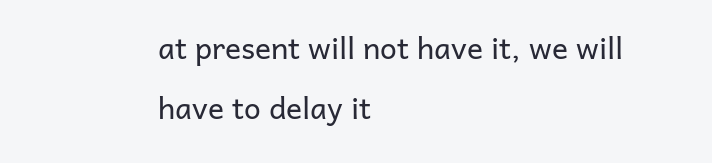at present will not have it, we will have to delay it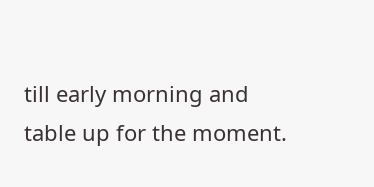till early morning and table up for the moment.